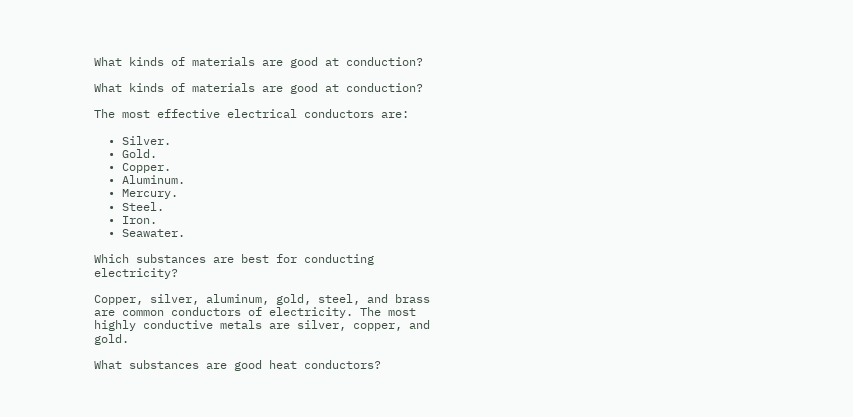What kinds of materials are good at conduction?

What kinds of materials are good at conduction?

The most effective electrical conductors are:

  • Silver.
  • Gold.
  • Copper.
  • Aluminum.
  • Mercury.
  • Steel.
  • Iron.
  • Seawater.

Which substances are best for conducting electricity?

Copper, silver, aluminum, gold, steel, and brass are common conductors of electricity. The most highly conductive metals are silver, copper, and gold.

What substances are good heat conductors?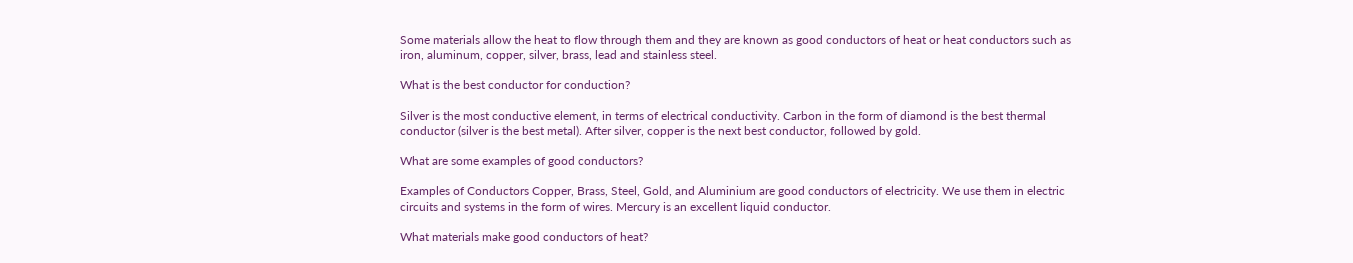Some materials allow the heat to flow through them and they are known as good conductors of heat or heat conductors such as iron, aluminum, copper, silver, brass, lead and stainless steel.

What is the best conductor for conduction?

Silver is the most conductive element, in terms of electrical conductivity. Carbon in the form of diamond is the best thermal conductor (silver is the best metal). After silver, copper is the next best conductor, followed by gold.

What are some examples of good conductors?

Examples of Conductors Copper, Brass, Steel, Gold, and Aluminium are good conductors of electricity. We use them in electric circuits and systems in the form of wires. Mercury is an excellent liquid conductor.

What materials make good conductors of heat?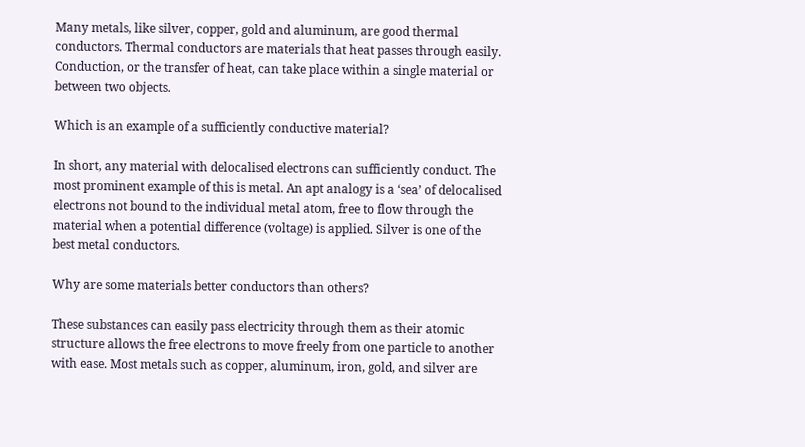Many metals, like silver, copper, gold and aluminum, are good thermal conductors. Thermal conductors are materials that heat passes through easily. Conduction, or the transfer of heat, can take place within a single material or between two objects.

Which is an example of a sufficiently conductive material?

In short, any material with delocalised electrons can sufficiently conduct. The most prominent example of this is metal. An apt analogy is a ‘sea’ of delocalised electrons not bound to the individual metal atom, free to flow through the material when a potential difference (voltage) is applied. Silver is one of the best metal conductors.

Why are some materials better conductors than others?

These substances can easily pass electricity through them as their atomic structure allows the free electrons to move freely from one particle to another with ease. Most metals such as copper, aluminum, iron, gold, and silver are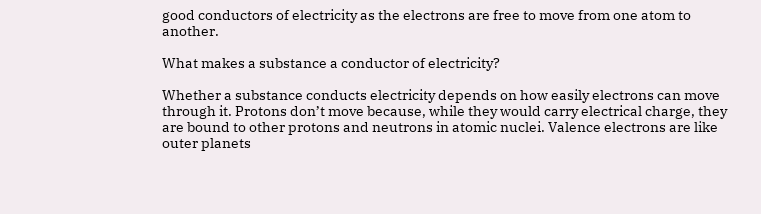good conductors of electricity as the electrons are free to move from one atom to another.

What makes a substance a conductor of electricity?

Whether a substance conducts electricity depends on how easily electrons can move through it. Protons don’t move because, while they would carry electrical charge, they are bound to other protons and neutrons in atomic nuclei. Valence electrons are like outer planets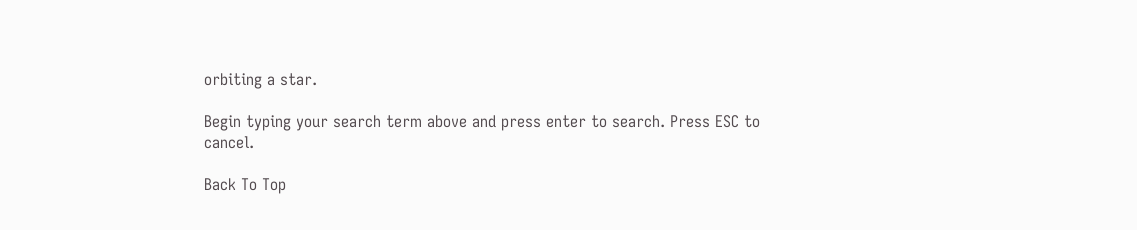orbiting a star.

Begin typing your search term above and press enter to search. Press ESC to cancel.

Back To Top